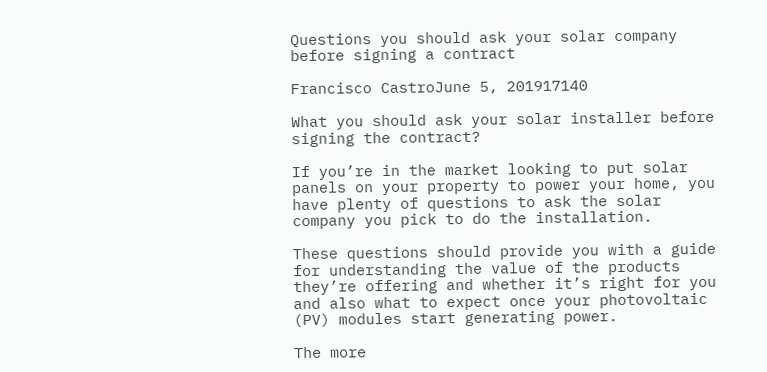Questions you should ask your solar company before signing a contract

Francisco CastroJune 5, 201917140

What you should ask your solar installer before signing the contract?

If you’re in the market looking to put solar panels on your property to power your home, you have plenty of questions to ask the solar company you pick to do the installation.

These questions should provide you with a guide for understanding the value of the products they’re offering and whether it’s right for you and also what to expect once your photovoltaic (PV) modules start generating power.

The more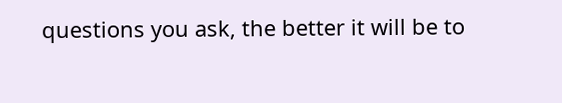questions you ask, the better it will be to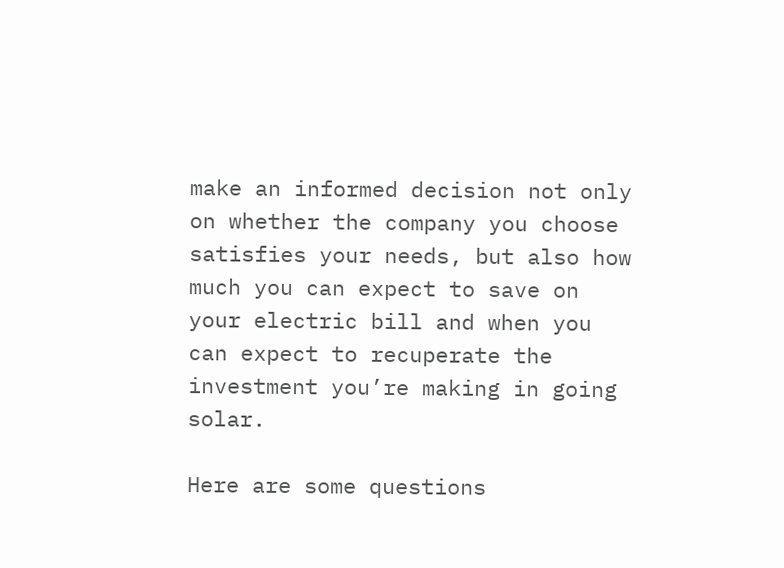make an informed decision not only on whether the company you choose satisfies your needs, but also how much you can expect to save on your electric bill and when you can expect to recuperate the investment you’re making in going solar.

Here are some questions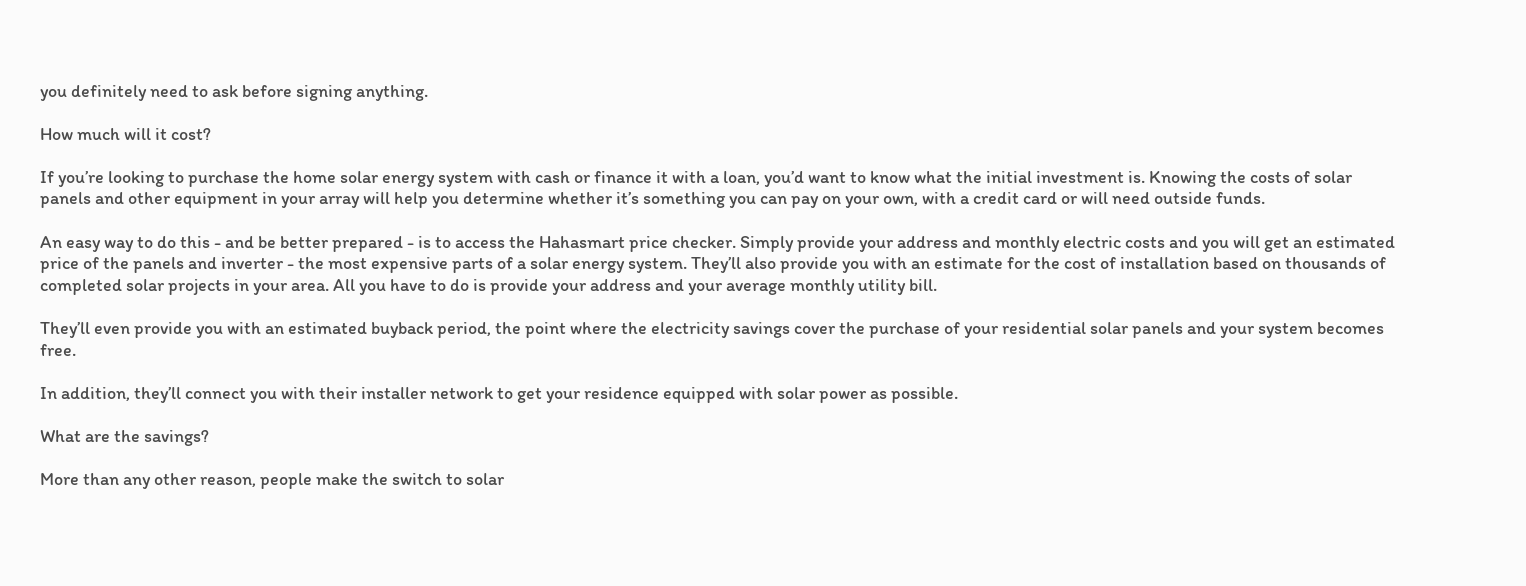you definitely need to ask before signing anything.

How much will it cost?

If you’re looking to purchase the home solar energy system with cash or finance it with a loan, you’d want to know what the initial investment is. Knowing the costs of solar panels and other equipment in your array will help you determine whether it’s something you can pay on your own, with a credit card or will need outside funds.

An easy way to do this - and be better prepared - is to access the Hahasmart price checker. Simply provide your address and monthly electric costs and you will get an estimated price of the panels and inverter - the most expensive parts of a solar energy system. They’ll also provide you with an estimate for the cost of installation based on thousands of completed solar projects in your area. All you have to do is provide your address and your average monthly utility bill.

They’ll even provide you with an estimated buyback period, the point where the electricity savings cover the purchase of your residential solar panels and your system becomes free.

In addition, they’ll connect you with their installer network to get your residence equipped with solar power as possible.

What are the savings?

More than any other reason, people make the switch to solar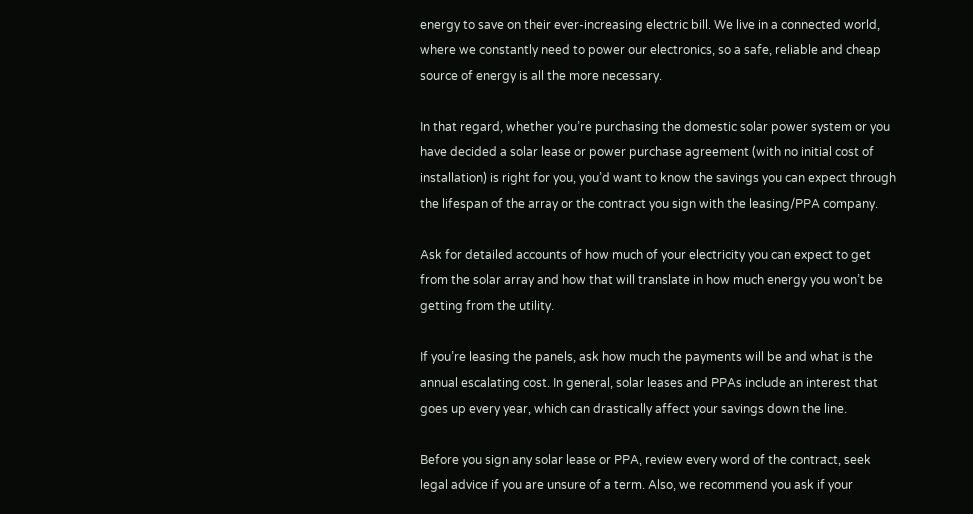energy to save on their ever-increasing electric bill. We live in a connected world, where we constantly need to power our electronics, so a safe, reliable and cheap source of energy is all the more necessary.

In that regard, whether you’re purchasing the domestic solar power system or you have decided a solar lease or power purchase agreement (with no initial cost of installation) is right for you, you’d want to know the savings you can expect through the lifespan of the array or the contract you sign with the leasing/PPA company.

Ask for detailed accounts of how much of your electricity you can expect to get from the solar array and how that will translate in how much energy you won’t be getting from the utility.

If you’re leasing the panels, ask how much the payments will be and what is the annual escalating cost. In general, solar leases and PPAs include an interest that goes up every year, which can drastically affect your savings down the line.

Before you sign any solar lease or PPA, review every word of the contract, seek legal advice if you are unsure of a term. Also, we recommend you ask if your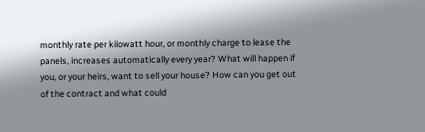monthly rate per kilowatt hour, or monthly charge to lease the panels, increases automatically every year? What will happen if you, or your heirs, want to sell your house? How can you get out of the contract and what could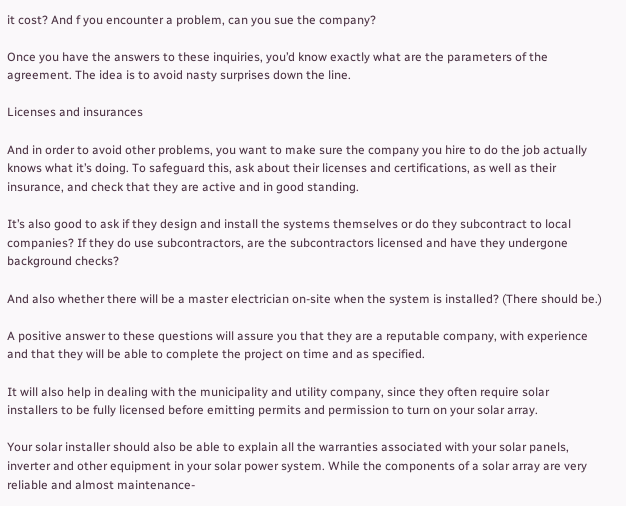it cost? And f you encounter a problem, can you sue the company?

Once you have the answers to these inquiries, you’d know exactly what are the parameters of the agreement. The idea is to avoid nasty surprises down the line.

Licenses and insurances

And in order to avoid other problems, you want to make sure the company you hire to do the job actually knows what it’s doing. To safeguard this, ask about their licenses and certifications, as well as their insurance, and check that they are active and in good standing.

It’s also good to ask if they design and install the systems themselves or do they subcontract to local companies? If they do use subcontractors, are the subcontractors licensed and have they undergone background checks?

And also whether there will be a master electrician on-site when the system is installed? (There should be.)

A positive answer to these questions will assure you that they are a reputable company, with experience and that they will be able to complete the project on time and as specified.

It will also help in dealing with the municipality and utility company, since they often require solar installers to be fully licensed before emitting permits and permission to turn on your solar array.

Your solar installer should also be able to explain all the warranties associated with your solar panels, inverter and other equipment in your solar power system. While the components of a solar array are very reliable and almost maintenance-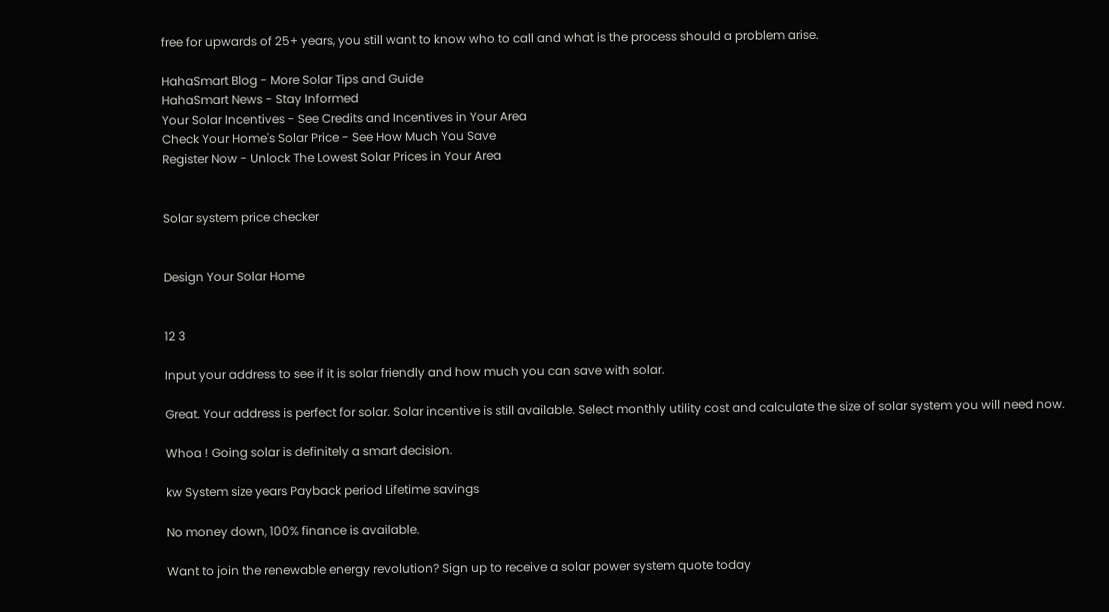free for upwards of 25+ years, you still want to know who to call and what is the process should a problem arise.

HahaSmart Blog - More Solar Tips and Guide
HahaSmart News - Stay Informed
Your Solar Incentives - See Credits and Incentives in Your Area
Check Your Home's Solar Price - See How Much You Save
Register Now - Unlock The Lowest Solar Prices in Your Area


Solar system price checker


Design Your Solar Home


12 3

Input your address to see if it is solar friendly and how much you can save with solar.

Great. Your address is perfect for solar. Solar incentive is still available. Select monthly utility cost and calculate the size of solar system you will need now.

Whoa ! Going solar is definitely a smart decision.

kw System size years Payback period Lifetime savings

No money down, 100% finance is available.

Want to join the renewable energy revolution? Sign up to receive a solar power system quote today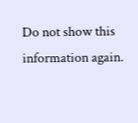Do not show this information again.